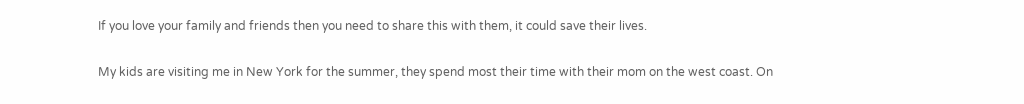If you love your family and friends then you need to share this with them, it could save their lives.

My kids are visiting me in New York for the summer, they spend most their time with their mom on the west coast. On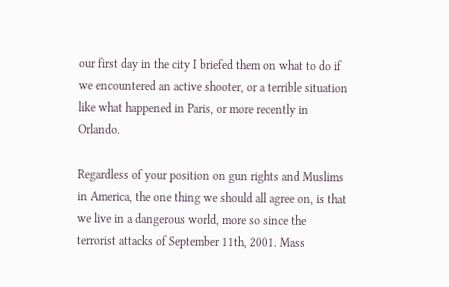our first day in the city I briefed them on what to do if we encountered an active shooter, or a terrible situation like what happened in Paris, or more recently in Orlando.

Regardless of your position on gun rights and Muslims in America, the one thing we should all agree on, is that we live in a dangerous world, more so since the terrorist attacks of September 11th, 2001. Mass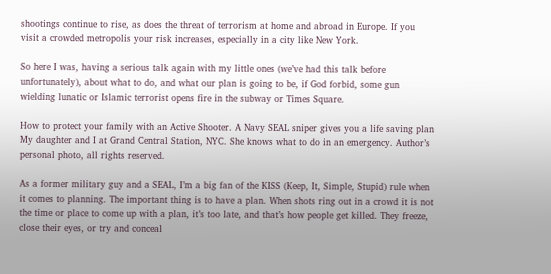shootings continue to rise, as does the threat of terrorism at home and abroad in Europe. If you visit a crowded metropolis your risk increases, especially in a city like New York.

So here I was, having a serious talk again with my little ones (we’ve had this talk before unfortunately), about what to do, and what our plan is going to be, if God forbid, some gun wielding lunatic or Islamic terrorist opens fire in the subway or Times Square.

How to protect your family with an Active Shooter. A Navy SEAL sniper gives you a life saving plan
My daughter and I at Grand Central Station, NYC. She knows what to do in an emergency. Author’s personal photo, all rights reserved.

As a former military guy and a SEAL, I’m a big fan of the KISS (Keep, It, Simple, Stupid) rule when it comes to planning. The important thing is to have a plan. When shots ring out in a crowd it is not the time or place to come up with a plan, it’s too late, and that’s how people get killed. They freeze, close their eyes, or try and conceal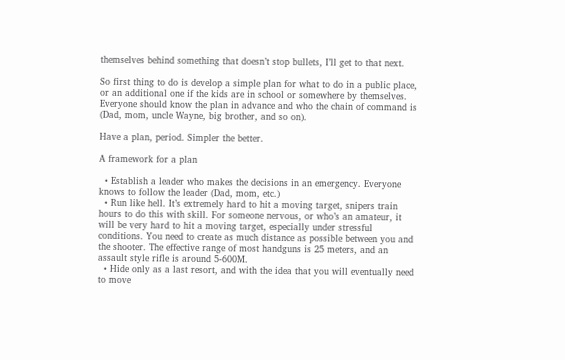themselves behind something that doesn’t stop bullets, I’ll get to that next.

So first thing to do is develop a simple plan for what to do in a public place, or an additional one if the kids are in school or somewhere by themselves. Everyone should know the plan in advance and who the chain of command is (Dad, mom, uncle Wayne, big brother, and so on).

Have a plan, period. Simpler the better.

A framework for a plan

  • Establish a leader who makes the decisions in an emergency. Everyone knows to follow the leader (Dad, mom, etc.)
  • Run like hell. It’s extremely hard to hit a moving target, snipers train hours to do this with skill. For someone nervous, or who’s an amateur, it will be very hard to hit a moving target, especially under stressful conditions. You need to create as much distance as possible between you and the shooter. The effective range of most handguns is 25 meters, and an assault style rifle is around 5-600M.
  • Hide only as a last resort, and with the idea that you will eventually need to move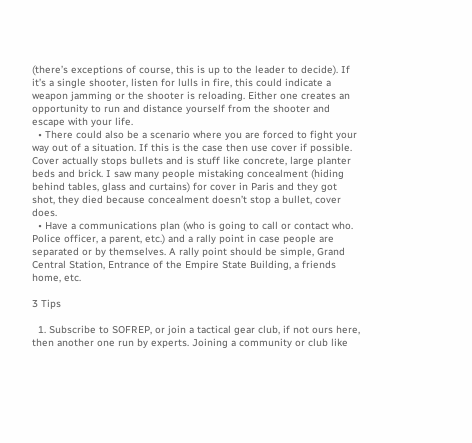(there’s exceptions of course, this is up to the leader to decide). If it’s a single shooter, listen for lulls in fire, this could indicate a weapon jamming or the shooter is reloading. Either one creates an opportunity to run and distance yourself from the shooter and escape with your life.
  • There could also be a scenario where you are forced to fight your way out of a situation. If this is the case then use cover if possible. Cover actually stops bullets and is stuff like concrete, large planter beds and brick. I saw many people mistaking concealment (hiding behind tables, glass and curtains) for cover in Paris and they got shot, they died because concealment doesn’t stop a bullet, cover does.
  • Have a communications plan (who is going to call or contact who. Police officer, a parent, etc.) and a rally point in case people are separated or by themselves. A rally point should be simple, Grand Central Station, Entrance of the Empire State Building, a friends home, etc.

3 Tips

  1. Subscribe to SOFREP, or join a tactical gear club, if not ours here, then another one run by experts. Joining a community or club like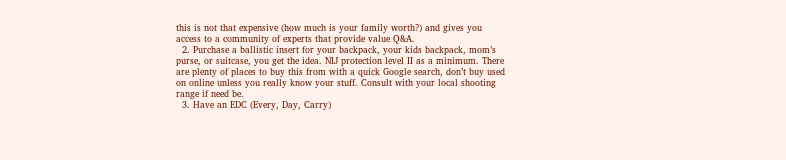this is not that expensive (how much is your family worth?) and gives you access to a community of experts that provide value Q&A.
  2. Purchase a ballistic insert for your backpack, your kids backpack, mom’s purse, or suitcase, you get the idea. NIJ protection level II as a minimum. There are plenty of places to buy this from with a quick Google search, don’t buy used on online unless you really know your stuff. Consult with your local shooting range if need be.
  3. Have an EDC (Every, Day, Carry)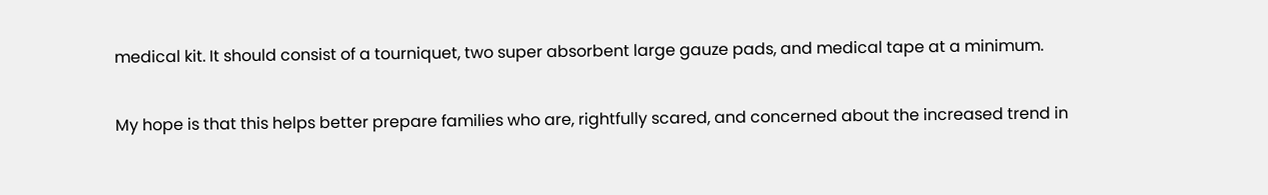medical kit. It should consist of a tourniquet, two super absorbent large gauze pads, and medical tape at a minimum.

My hope is that this helps better prepare families who are, rightfully scared, and concerned about the increased trend in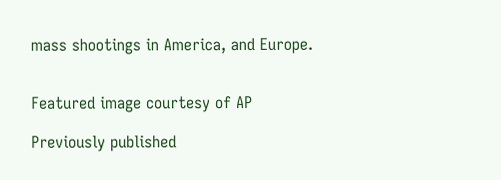mass shootings in America, and Europe.


Featured image courtesy of AP

Previously published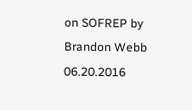on SOFREP by Brandon Webb 06.20.2016